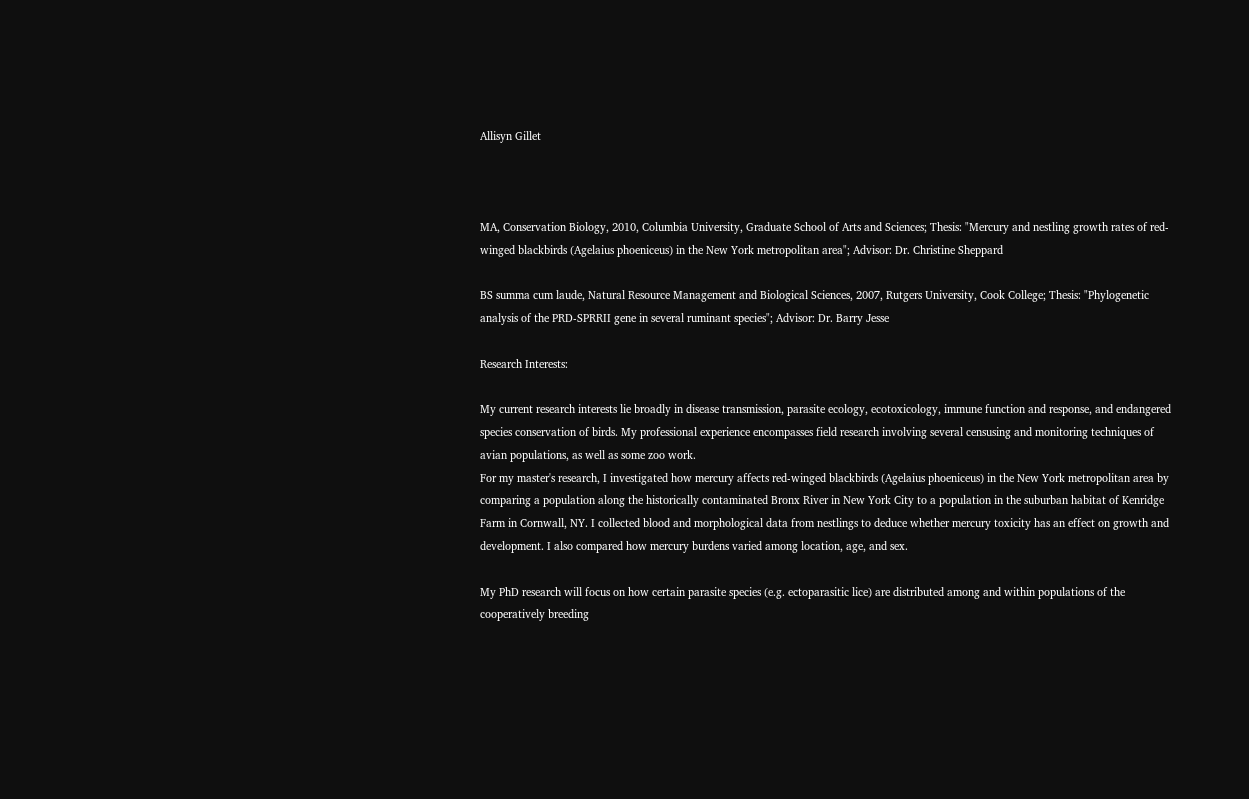Allisyn Gillet



MA, Conservation Biology, 2010, Columbia University, Graduate School of Arts and Sciences; Thesis: "Mercury and nestling growth rates of red-winged blackbirds (Agelaius phoeniceus) in the New York metropolitan area"; Advisor: Dr. Christine Sheppard

BS summa cum laude, Natural Resource Management and Biological Sciences, 2007, Rutgers University, Cook College; Thesis: "Phylogenetic analysis of the PRD-SPRRII gene in several ruminant species"; Advisor: Dr. Barry Jesse

Research Interests:

My current research interests lie broadly in disease transmission, parasite ecology, ecotoxicology, immune function and response, and endangered species conservation of birds. My professional experience encompasses field research involving several censusing and monitoring techniques of avian populations, as well as some zoo work.
For my master's research, I investigated how mercury affects red-winged blackbirds (Agelaius phoeniceus) in the New York metropolitan area by comparing a population along the historically contaminated Bronx River in New York City to a population in the suburban habitat of Kenridge Farm in Cornwall, NY. I collected blood and morphological data from nestlings to deduce whether mercury toxicity has an effect on growth and development. I also compared how mercury burdens varied among location, age, and sex.

My PhD research will focus on how certain parasite species (e.g. ectoparasitic lice) are distributed among and within populations of the cooperatively breeding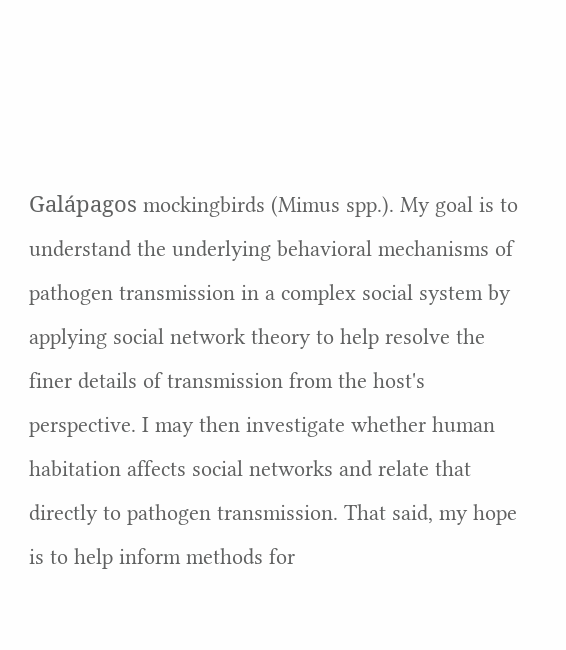Galápagos mockingbirds (Mimus spp.). My goal is to understand the underlying behavioral mechanisms of pathogen transmission in a complex social system by applying social network theory to help resolve the finer details of transmission from the host's perspective. I may then investigate whether human habitation affects social networks and relate that directly to pathogen transmission. That said, my hope is to help inform methods for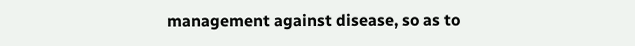management against disease, so as to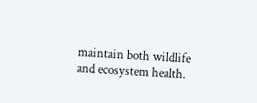maintain both wildlife and ecosystem health.